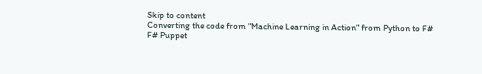Skip to content
Converting the code from "Machine Learning in Action" from Python to F#
F# Puppet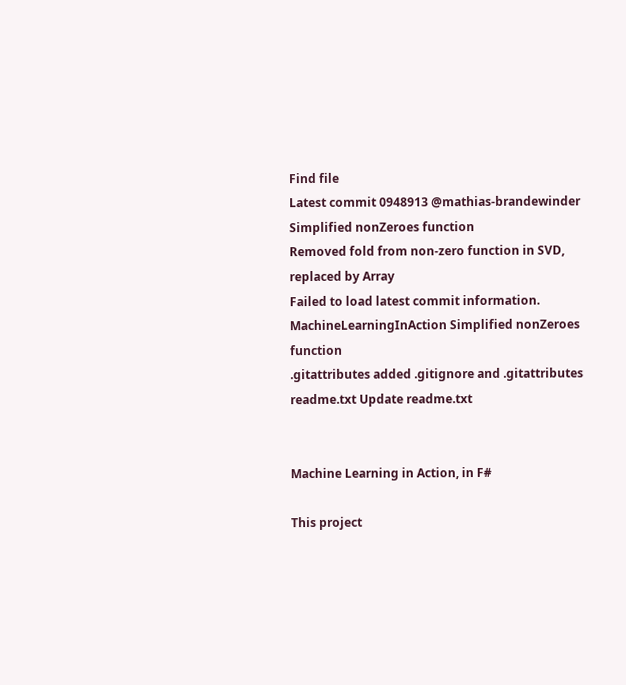Find file
Latest commit 0948913 @mathias-brandewinder Simplified nonZeroes function
Removed fold from non-zero function in SVD, replaced by Array
Failed to load latest commit information.
MachineLearningInAction Simplified nonZeroes function
.gitattributes added .gitignore and .gitattributes
readme.txt Update readme.txt


Machine Learning in Action, in F#

This project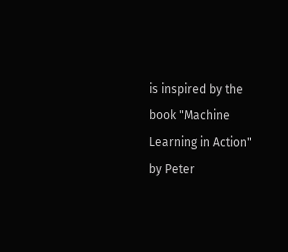is inspired by the book "Machine Learning in Action" by Peter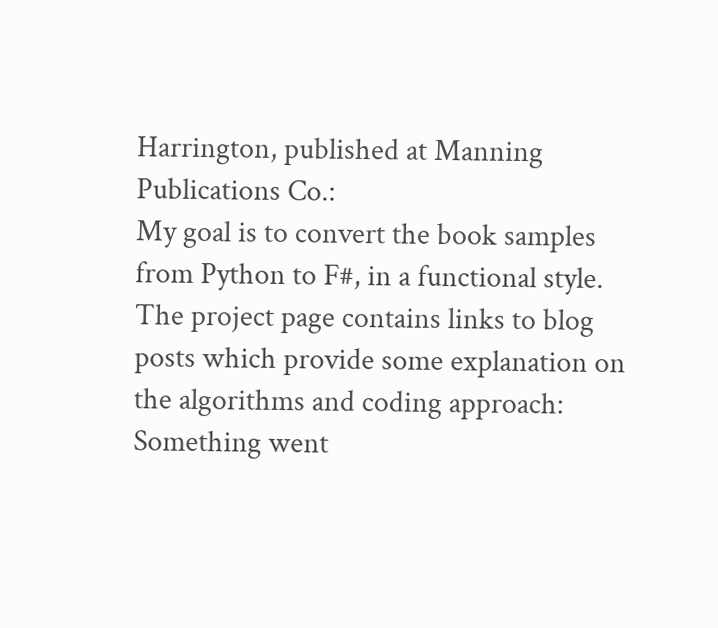Harrington, published at Manning Publications Co.:
My goal is to convert the book samples from Python to F#, in a functional style.
The project page contains links to blog posts which provide some explanation on the algorithms and coding approach:
Something went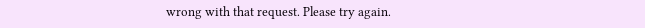wrong with that request. Please try again.